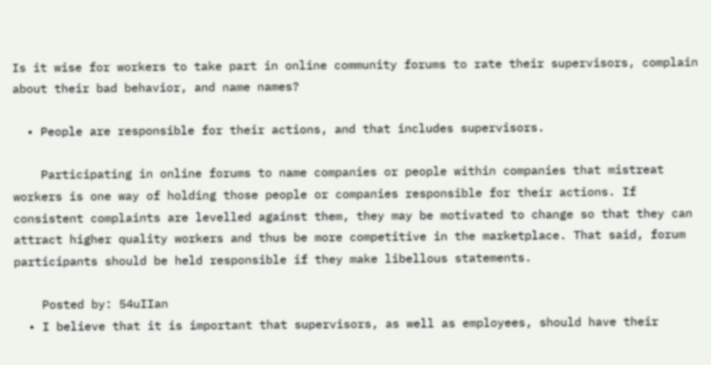Is it wise for workers to take part in online community forums to rate their supervisors, complain about their bad behavior, and name names?

  • People are responsible for their actions, and that includes supervisors.

    Participating in online forums to name companies or people within companies that mistreat workers is one way of holding those people or companies responsible for their actions. If consistent complaints are levelled against them, they may be motivated to change so that they can attract higher quality workers and thus be more competitive in the marketplace. That said, forum participants should be held responsible if they make libellous statements.

    Posted by: 54uIIan
  • I believe that it is important that supervisors, as well as employees, should have their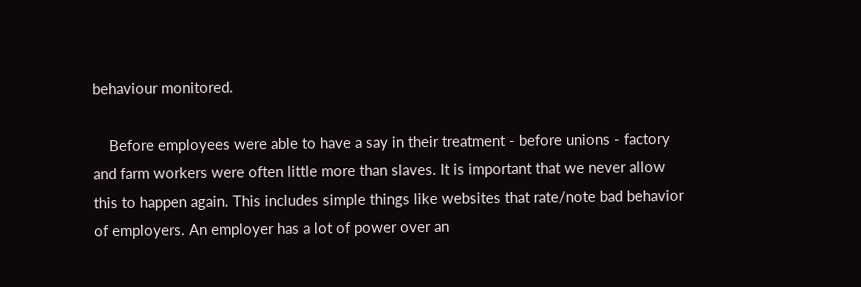behaviour monitored.

    Before employees were able to have a say in their treatment - before unions - factory and farm workers were often little more than slaves. It is important that we never allow this to happen again. This includes simple things like websites that rate/note bad behavior of employers. An employer has a lot of power over an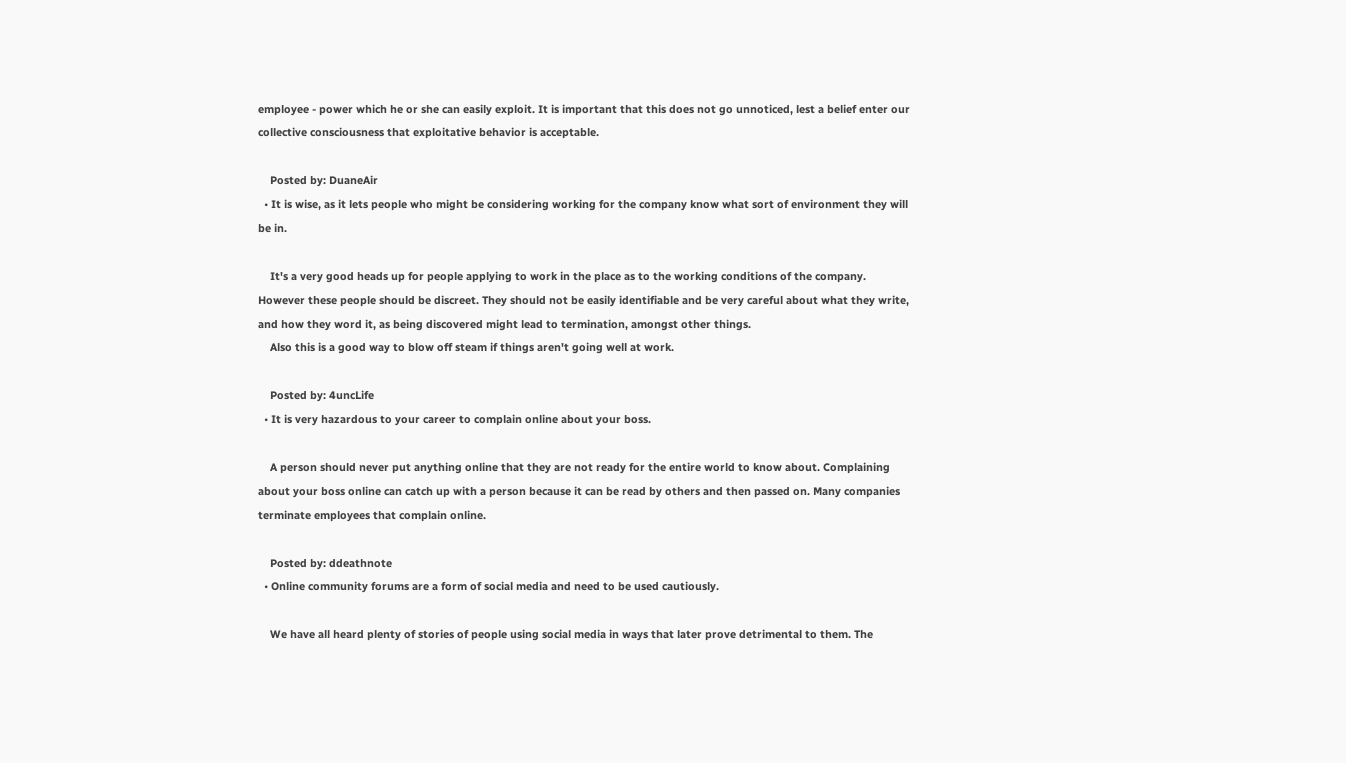employee - power which he or she can easily exploit. It is important that this does not go unnoticed, lest a belief enter our collective consciousness that exploitative behavior is acceptable.

    Posted by: DuaneAir
  • It is wise, as it lets people who might be considering working for the company know what sort of environment they will be in.

    It's a very good heads up for people applying to work in the place as to the working conditions of the company. However these people should be discreet. They should not be easily identifiable and be very careful about what they write, and how they word it, as being discovered might lead to termination, amongst other things.
    Also this is a good way to blow off steam if things aren't going well at work.

    Posted by: 4uncLife
  • It is very hazardous to your career to complain online about your boss.

    A person should never put anything online that they are not ready for the entire world to know about. Complaining about your boss online can catch up with a person because it can be read by others and then passed on. Many companies terminate employees that complain online.

    Posted by: ddeathnote
  • Online community forums are a form of social media and need to be used cautiously.

    We have all heard plenty of stories of people using social media in ways that later prove detrimental to them. The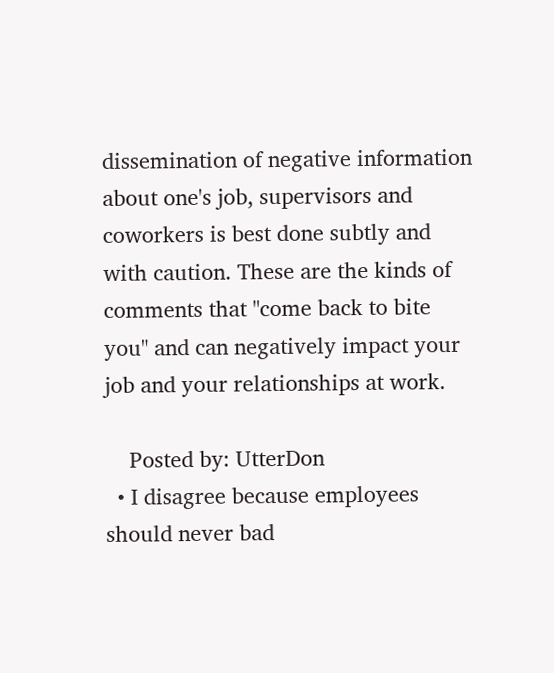dissemination of negative information about one's job, supervisors and coworkers is best done subtly and with caution. These are the kinds of comments that "come back to bite you" and can negatively impact your job and your relationships at work.

    Posted by: UtterDon
  • I disagree because employees should never bad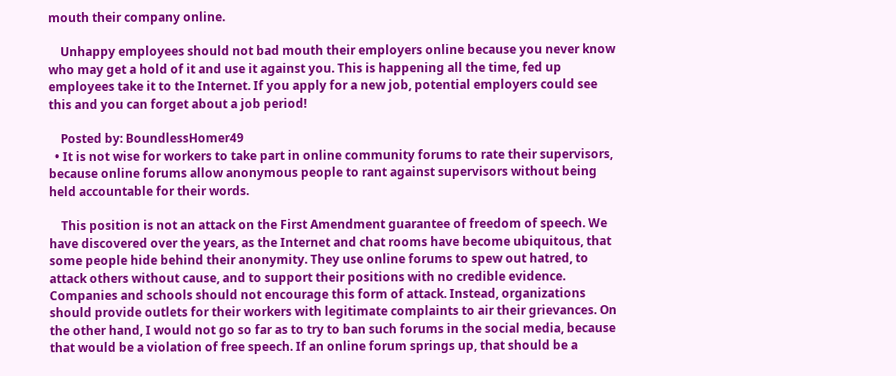mouth their company online.

    Unhappy employees should not bad mouth their employers online because you never know who may get a hold of it and use it against you. This is happening all the time, fed up employees take it to the Internet. If you apply for a new job, potential employers could see this and you can forget about a job period!

    Posted by: BoundlessHomer49
  • It is not wise for workers to take part in online community forums to rate their supervisors, because online forums allow anonymous people to rant against supervisors without being held accountable for their words.

    This position is not an attack on the First Amendment guarantee of freedom of speech. We have discovered over the years, as the Internet and chat rooms have become ubiquitous, that some people hide behind their anonymity. They use online forums to spew out hatred, to attack others without cause, and to support their positions with no credible evidence. Companies and schools should not encourage this form of attack. Instead, organizations should provide outlets for their workers with legitimate complaints to air their grievances. On the other hand, I would not go so far as to try to ban such forums in the social media, because that would be a violation of free speech. If an online forum springs up, that should be a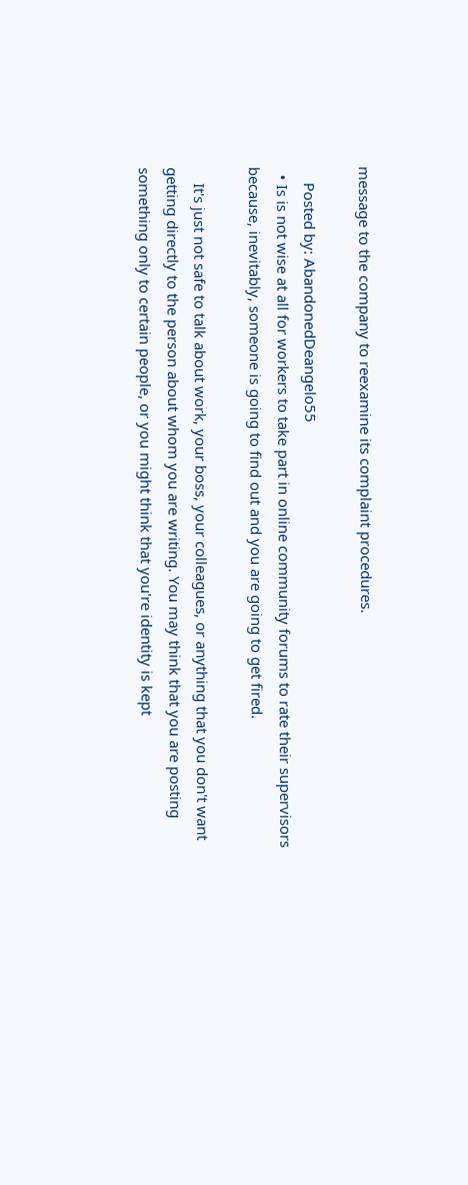message to the company to reexamine its complaint procedures.

    Posted by: AbandonedDeangelo55
  • Is is not wise at all for workers to take part in online community forums to rate their supervisors because, inevitably, someone is going to find out and you are going to get fired.

    It's just not safe to talk about work, your boss, your colleagues, or anything that you don't want getting directly to the person about whom you are writing. You may think that you are posting something only to certain people, or you might think that you're identity is kept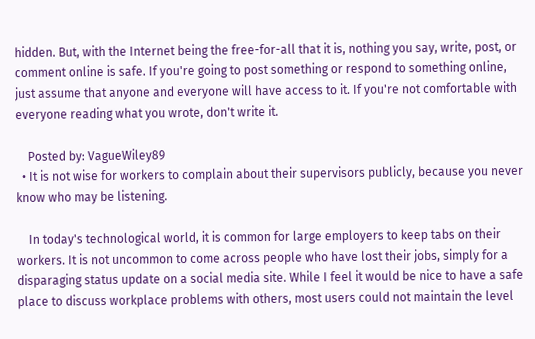hidden. But, with the Internet being the free-for-all that it is, nothing you say, write, post, or comment online is safe. If you're going to post something or respond to something online, just assume that anyone and everyone will have access to it. If you're not comfortable with everyone reading what you wrote, don't write it.

    Posted by: VagueWiley89
  • It is not wise for workers to complain about their supervisors publicly, because you never know who may be listening.

    In today's technological world, it is common for large employers to keep tabs on their workers. It is not uncommon to come across people who have lost their jobs, simply for a disparaging status update on a social media site. While I feel it would be nice to have a safe place to discuss workplace problems with others, most users could not maintain the level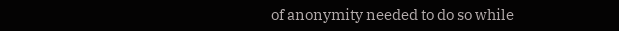of anonymity needed to do so while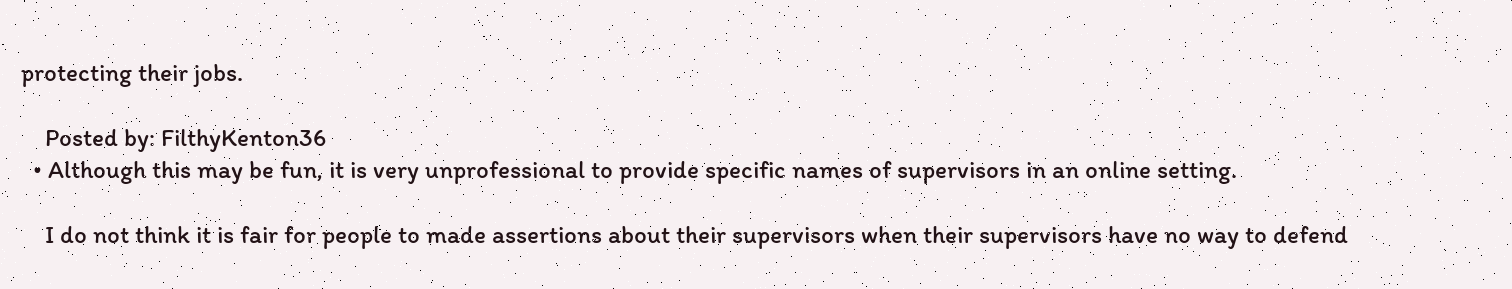protecting their jobs.

    Posted by: FilthyKenton36
  • Although this may be fun, it is very unprofessional to provide specific names of supervisors in an online setting.

    I do not think it is fair for people to made assertions about their supervisors when their supervisors have no way to defend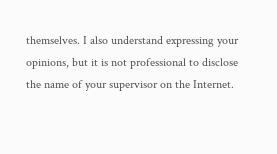themselves. I also understand expressing your opinions, but it is not professional to disclose the name of your supervisor on the Internet.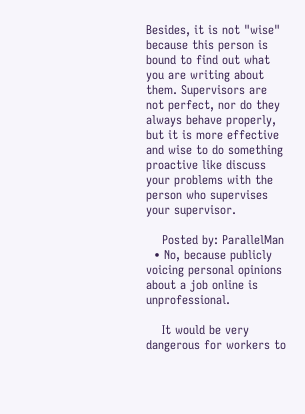Besides, it is not "wise" because this person is bound to find out what you are writing about them. Supervisors are not perfect, nor do they always behave properly, but it is more effective and wise to do something proactive like discuss your problems with the person who supervises your supervisor.

    Posted by: ParallelMan
  • No, because publicly voicing personal opinions about a job online is unprofessional.

    It would be very dangerous for workers to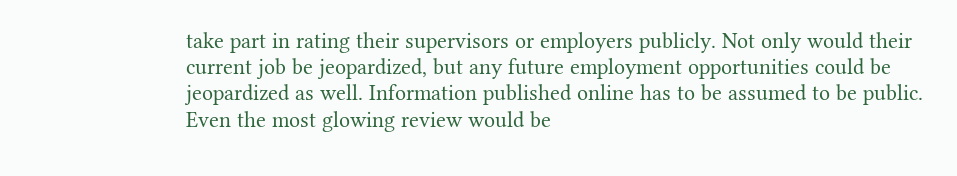take part in rating their supervisors or employers publicly. Not only would their current job be jeopardized, but any future employment opportunities could be jeopardized as well. Information published online has to be assumed to be public. Even the most glowing review would be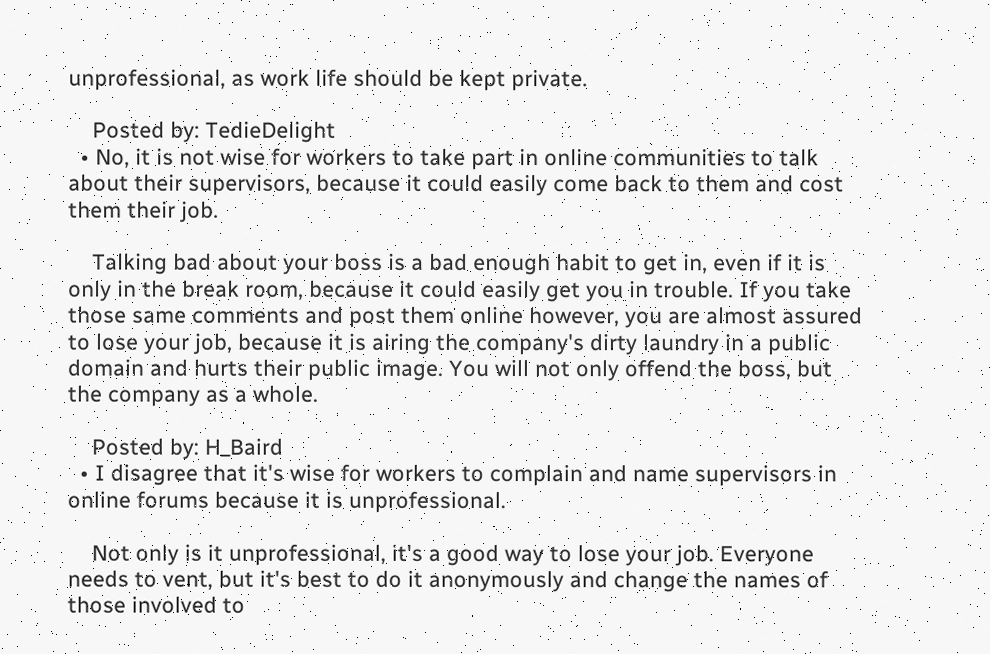unprofessional, as work life should be kept private.

    Posted by: TedieDelight
  • No, it is not wise for workers to take part in online communities to talk about their supervisors, because it could easily come back to them and cost them their job.

    Talking bad about your boss is a bad enough habit to get in, even if it is only in the break room, because it could easily get you in trouble. If you take those same comments and post them online however, you are almost assured to lose your job, because it is airing the company's dirty laundry in a public domain and hurts their public image. You will not only offend the boss, but the company as a whole.

    Posted by: H_Baird
  • I disagree that it's wise for workers to complain and name supervisors in online forums because it is unprofessional.

    Not only is it unprofessional, it's a good way to lose your job. Everyone needs to vent, but it's best to do it anonymously and change the names of those involved to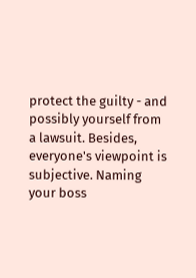protect the guilty - and possibly yourself from a lawsuit. Besides, everyone's viewpoint is subjective. Naming your boss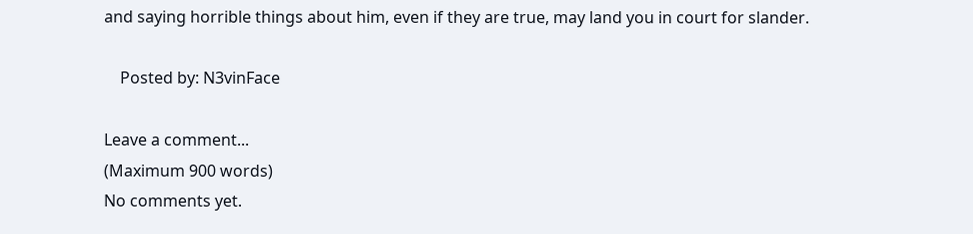and saying horrible things about him, even if they are true, may land you in court for slander.

    Posted by: N3vinFace

Leave a comment...
(Maximum 900 words)
No comments yet.